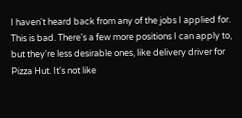I haven't heard back from any of the jobs I applied for. This is bad. There's a few more positions I can apply to, but they're less desirable ones, like delivery driver for Pizza Hut. It's not like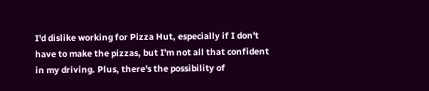I'd dislike working for Pizza Hut, especially if I don't have to make the pizzas, but I'm not all that confident in my driving. Plus, there's the possibility of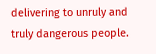delivering to unruly and truly dangerous people.